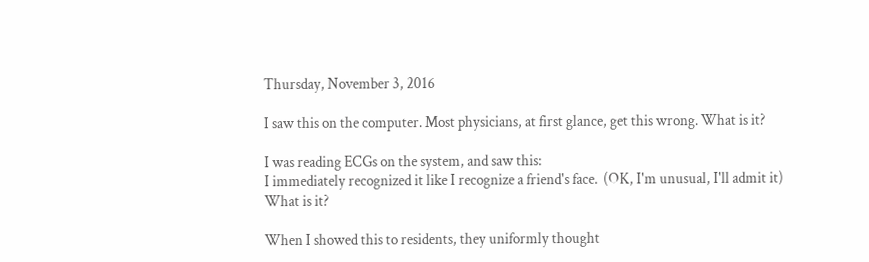Thursday, November 3, 2016

I saw this on the computer. Most physicians, at first glance, get this wrong. What is it?

I was reading ECGs on the system, and saw this:
I immediately recognized it like I recognize a friend's face.  (OK, I'm unusual, I'll admit it)
What is it?

When I showed this to residents, they uniformly thought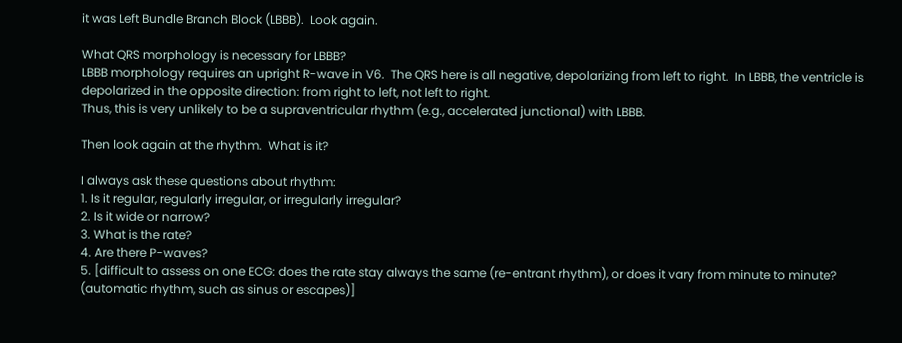it was Left Bundle Branch Block (LBBB).  Look again.

What QRS morphology is necessary for LBBB?
LBBB morphology requires an upright R-wave in V6.  The QRS here is all negative, depolarizing from left to right.  In LBBB, the ventricle is depolarized in the opposite direction: from right to left, not left to right.
Thus, this is very unlikely to be a supraventricular rhythm (e.g., accelerated junctional) with LBBB.

Then look again at the rhythm.  What is it?

I always ask these questions about rhythm:
1. Is it regular, regularly irregular, or irregularly irregular?
2. Is it wide or narrow?
3. What is the rate?
4. Are there P-waves?
5. [difficult to assess on one ECG: does the rate stay always the same (re-entrant rhythm), or does it vary from minute to minute? (automatic rhythm, such as sinus or escapes)]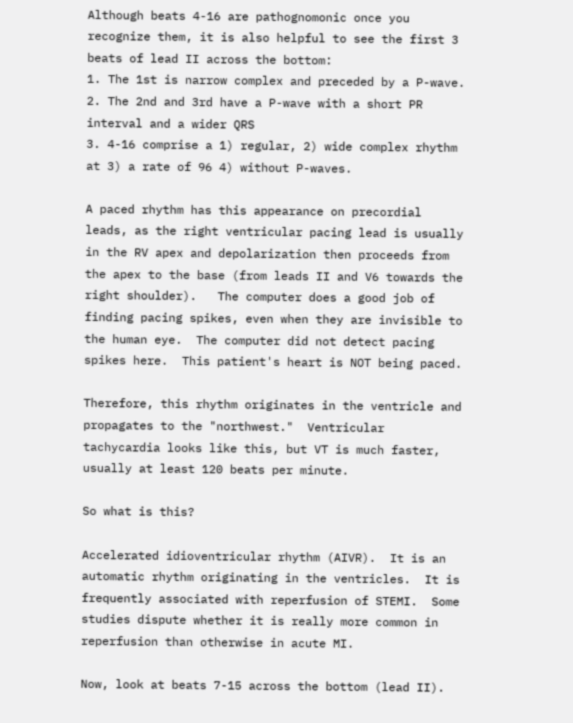Although beats 4-16 are pathognomonic once you recognize them, it is also helpful to see the first 3 beats of lead II across the bottom:
1. The 1st is narrow complex and preceded by a P-wave.
2. The 2nd and 3rd have a P-wave with a short PR interval and a wider QRS
3. 4-16 comprise a 1) regular, 2) wide complex rhythm at 3) a rate of 96 4) without P-waves.

A paced rhythm has this appearance on precordial leads, as the right ventricular pacing lead is usually in the RV apex and depolarization then proceeds from the apex to the base (from leads II and V6 towards the right shoulder).   The computer does a good job of finding pacing spikes, even when they are invisible to the human eye.  The computer did not detect pacing spikes here.  This patient's heart is NOT being paced.

Therefore, this rhythm originates in the ventricle and propagates to the "northwest."  Ventricular tachycardia looks like this, but VT is much faster, usually at least 120 beats per minute.

So what is this?

Accelerated idioventricular rhythm (AIVR).  It is an automatic rhythm originating in the ventricles.  It is frequently associated with reperfusion of STEMI.  Some studies dispute whether it is really more common in reperfusion than otherwise in acute MI.

Now, look at beats 7-15 across the bottom (lead II).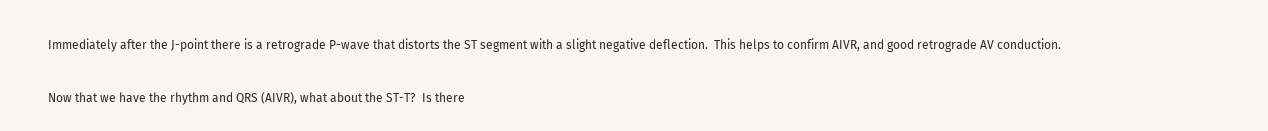Immediately after the J-point there is a retrograde P-wave that distorts the ST segment with a slight negative deflection.  This helps to confirm AIVR, and good retrograde AV conduction.

Now that we have the rhythm and QRS (AIVR), what about the ST-T?  Is there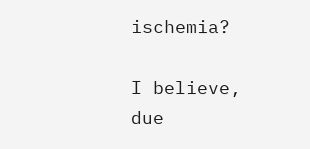ischemia?

I believe, due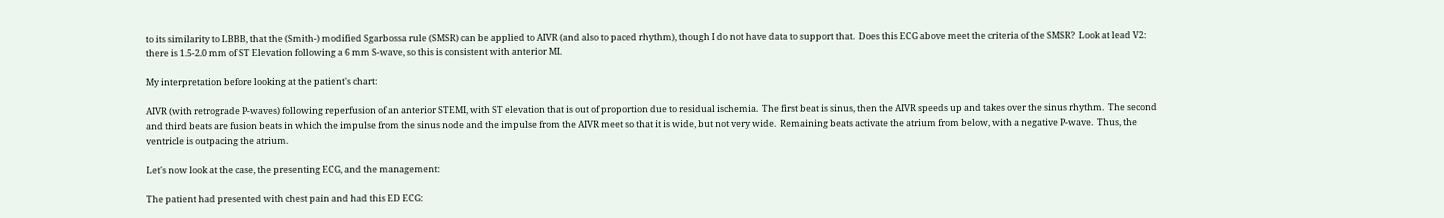to its similarity to LBBB, that the (Smith-) modified Sgarbossa rule (SMSR) can be applied to AIVR (and also to paced rhythm), though I do not have data to support that.  Does this ECG above meet the criteria of the SMSR?  Look at lead V2: there is 1.5-2.0 mm of ST Elevation following a 6 mm S-wave, so this is consistent with anterior MI.

My interpretation before looking at the patient's chart:

AIVR (with retrograde P-waves) following reperfusion of an anterior STEMI, with ST elevation that is out of proportion due to residual ischemia.  The first beat is sinus, then the AIVR speeds up and takes over the sinus rhythm.  The second and third beats are fusion beats in which the impulse from the sinus node and the impulse from the AIVR meet so that it is wide, but not very wide.  Remaining beats activate the atrium from below, with a negative P-wave.  Thus, the ventricle is outpacing the atrium.

Let's now look at the case, the presenting ECG, and the management:

The patient had presented with chest pain and had this ED ECG: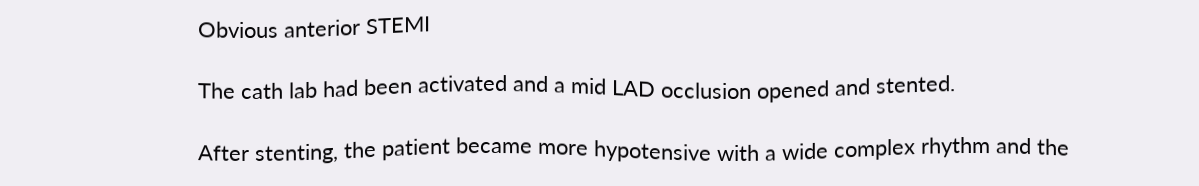Obvious anterior STEMI

The cath lab had been activated and a mid LAD occlusion opened and stented.

After stenting, the patient became more hypotensive with a wide complex rhythm and the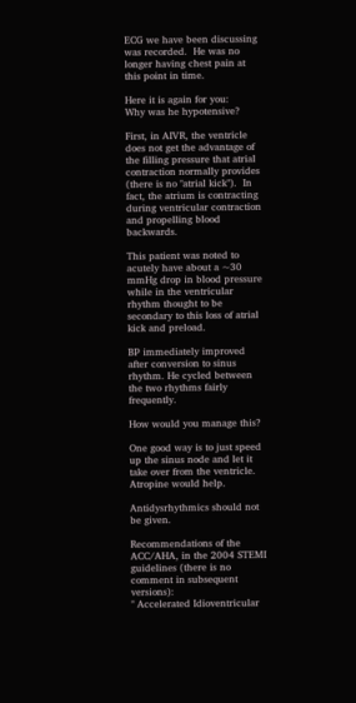ECG we have been discussing was recorded.  He was no longer having chest pain at this point in time.

Here it is again for you:
Why was he hypotensive?

First, in AIVR, the ventricle does not get the advantage of the filling pressure that atrial contraction normally provides (there is no "atrial kick").  In fact, the atrium is contracting during ventricular contraction and propelling blood backwards.

This patient was noted to acutely have about a ~30 mmHg drop in blood pressure while in the ventricular rhythm thought to be secondary to this loss of atrial kick and preload.

BP immediately improved after conversion to sinus rhythm. He cycled between the two rhythms fairly frequently.

How would you manage this?

One good way is to just speed up the sinus node and let it take over from the ventricle.  Atropine would help.

Antidysrhythmics should not be given.

Recommendations of the ACC/AHA, in the 2004 STEMI guidelines (there is no comment in subsequent versions):
" Accelerated Idioventricular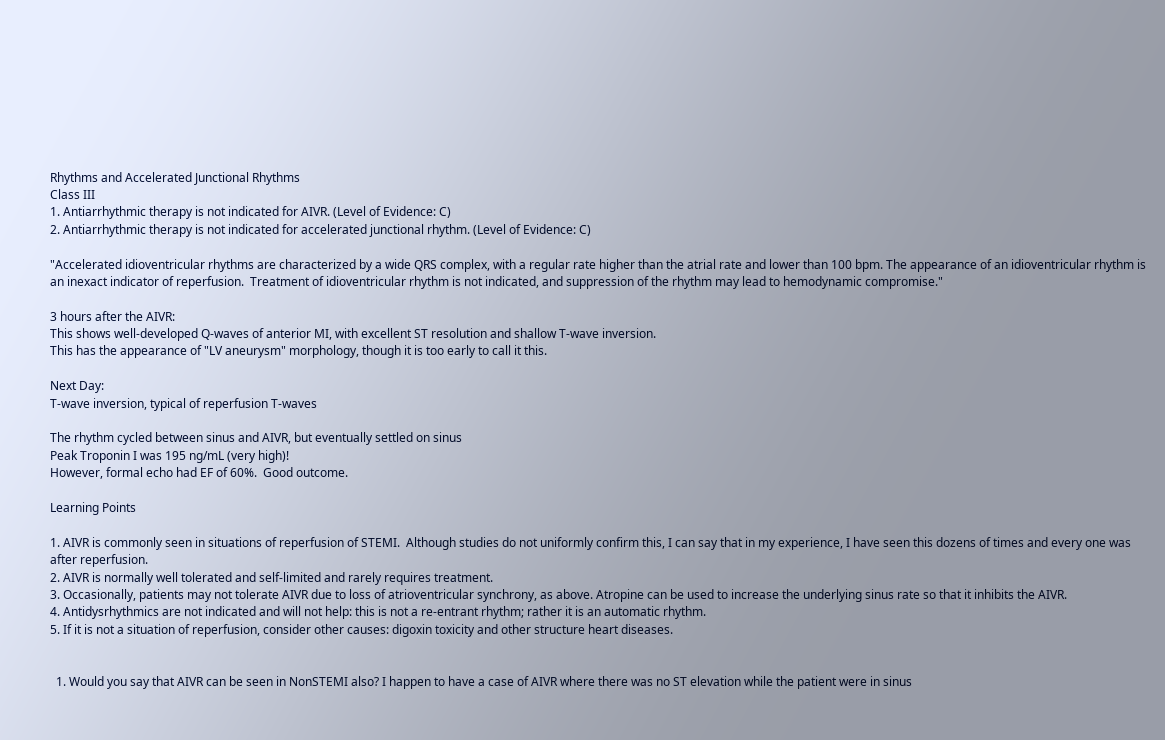Rhythms and Accelerated Junctional Rhythms
Class III
1. Antiarrhythmic therapy is not indicated for AIVR. (Level of Evidence: C)
2. Antiarrhythmic therapy is not indicated for accelerated junctional rhythm. (Level of Evidence: C)

"Accelerated idioventricular rhythms are characterized by a wide QRS complex, with a regular rate higher than the atrial rate and lower than 100 bpm. The appearance of an idioventricular rhythm is an inexact indicator of reperfusion.  Treatment of idioventricular rhythm is not indicated, and suppression of the rhythm may lead to hemodynamic compromise."

3 hours after the AIVR:
This shows well-developed Q-waves of anterior MI, with excellent ST resolution and shallow T-wave inversion.
This has the appearance of "LV aneurysm" morphology, though it is too early to call it this.

Next Day:
T-wave inversion, typical of reperfusion T-waves

The rhythm cycled between sinus and AIVR, but eventually settled on sinus
Peak Troponin I was 195 ng/mL (very high)!
However, formal echo had EF of 60%.  Good outcome.

Learning Points

1. AIVR is commonly seen in situations of reperfusion of STEMI.  Although studies do not uniformly confirm this, I can say that in my experience, I have seen this dozens of times and every one was after reperfusion.
2. AIVR is normally well tolerated and self-limited and rarely requires treatment.
3. Occasionally, patients may not tolerate AIVR due to loss of atrioventricular synchrony, as above. Atropine can be used to increase the underlying sinus rate so that it inhibits the AIVR.
4. Antidysrhythmics are not indicated and will not help: this is not a re-entrant rhythm; rather it is an automatic rhythm.
5. If it is not a situation of reperfusion, consider other causes: digoxin toxicity and other structure heart diseases.


  1. Would you say that AIVR can be seen in NonSTEMI also? I happen to have a case of AIVR where there was no ST elevation while the patient were in sinus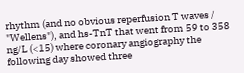rhythm (and no obvious reperfusion T waves / "Wellens"), and hs-TnT that went from 59 to 358 ng/L (<15) where coronary angiography the following day showed three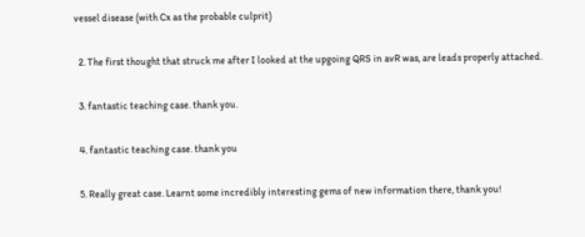vessel disease (with Cx as the probable culprit)

  2. The first thought that struck me after I looked at the upgoing QRS in avR was, are leads properly attached.

  3. fantastic teaching case. thank you.

  4. fantastic teaching case. thank you

  5. Really great case. Learnt some incredibly interesting gems of new information there, thank you!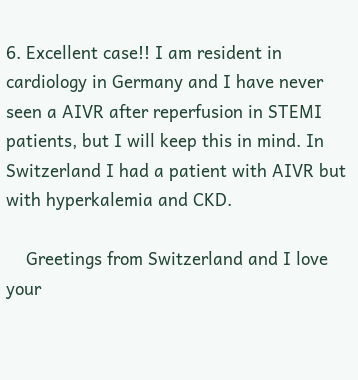6. Excellent case!! I am resident in cardiology in Germany and I have never seen a AIVR after reperfusion in STEMI patients, but I will keep this in mind. In Switzerland I had a patient with AIVR but with hyperkalemia and CKD.

    Greetings from Switzerland and I love your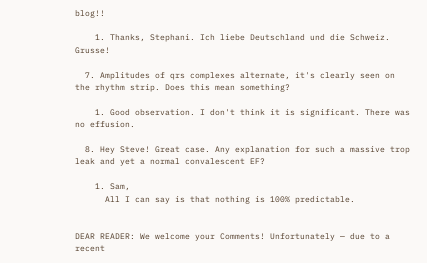blog!!

    1. Thanks, Stephani. Ich liebe Deutschland und die Schweiz. Grusse!

  7. Amplitudes of qrs complexes alternate, it's clearly seen on the rhythm strip. Does this mean something?

    1. Good observation. I don't think it is significant. There was no effusion.

  8. Hey Steve! Great case. Any explanation for such a massive trop leak and yet a normal convalescent EF?

    1. Sam,
      All I can say is that nothing is 100% predictable.


DEAR READER: We welcome your Comments! Unfortunately — due to a recent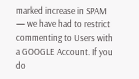marked increase in SPAM — we have had to restrict commenting to Users with a GOOGLE Account. If you do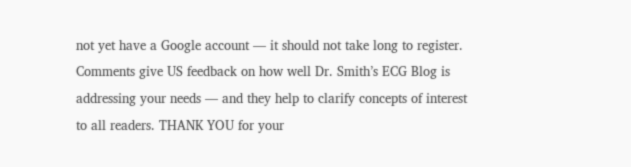not yet have a Google account — it should not take long to register. Comments give US feedback on how well Dr. Smith’s ECG Blog is addressing your needs — and they help to clarify concepts of interest to all readers. THANK YOU for your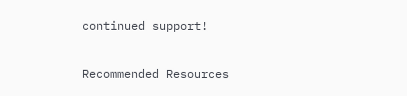continued support!

Recommended Resources